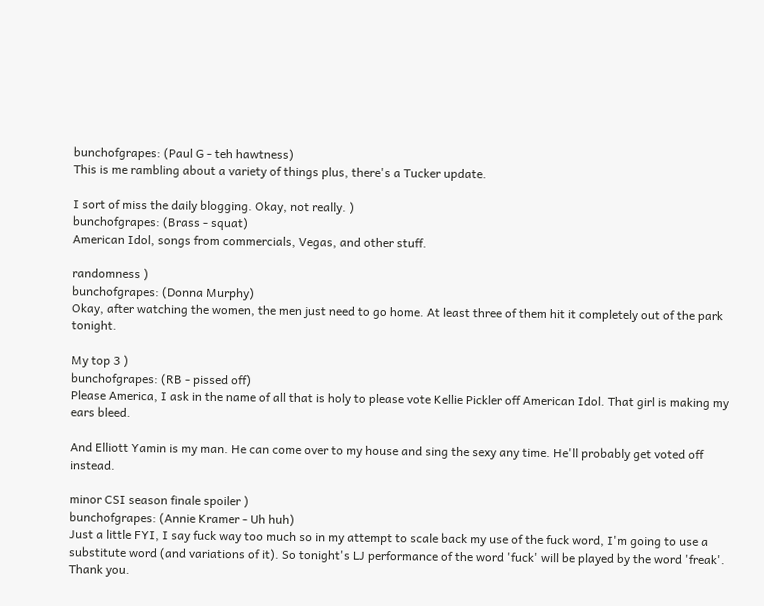bunchofgrapes: (Paul G - teh hawtness)
This is me rambling about a variety of things plus, there's a Tucker update.

I sort of miss the daily blogging. Okay, not really. )
bunchofgrapes: (Brass - squat)
American Idol, songs from commercials, Vegas, and other stuff.

randomness )
bunchofgrapes: (Donna Murphy)
Okay, after watching the women, the men just need to go home. At least three of them hit it completely out of the park tonight.

My top 3 )
bunchofgrapes: (RB - pissed off)
Please America, I ask in the name of all that is holy to please vote Kellie Pickler off American Idol. That girl is making my ears bleed.

And Elliott Yamin is my man. He can come over to my house and sing the sexy any time. He'll probably get voted off instead.

minor CSI season finale spoiler )
bunchofgrapes: (Annie Kramer - Uh huh)
Just a little FYI, I say fuck way too much so in my attempt to scale back my use of the fuck word, I'm going to use a substitute word (and variations of it). So tonight's LJ performance of the word 'fuck' will be played by the word 'freak'. Thank you.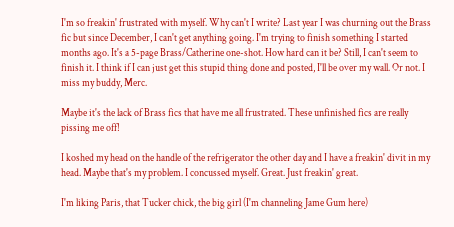I'm so freakin' frustrated with myself. Why can't I write? Last year I was churning out the Brass fic but since December, I can't get anything going. I'm trying to finish something I started months ago. It's a 5-page Brass/Catherine one-shot. How hard can it be? Still, I can't seem to finish it. I think if I can just get this stupid thing done and posted, I'll be over my wall. Or not. I miss my buddy, Merc.

Maybe it's the lack of Brass fics that have me all frustrated. These unfinished fics are really pissing me off!

I koshed my head on the handle of the refrigerator the other day and I have a freakin' divit in my head. Maybe that's my problem. I concussed myself. Great. Just freakin' great.

I'm liking Paris, that Tucker chick, the big girl (I'm channeling Jame Gum here)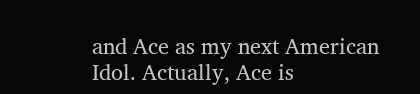and Ace as my next American Idol. Actually, Ace is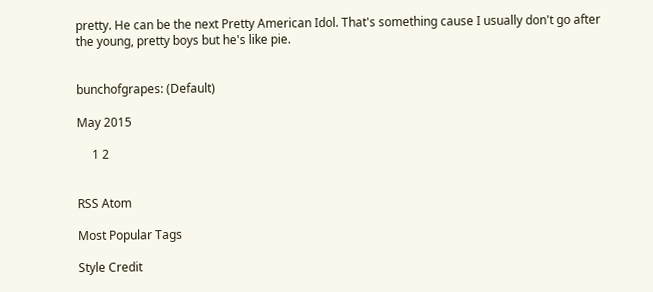pretty. He can be the next Pretty American Idol. That's something cause I usually don't go after the young, pretty boys but he's like pie.


bunchofgrapes: (Default)

May 2015

     1 2


RSS Atom

Most Popular Tags

Style Credit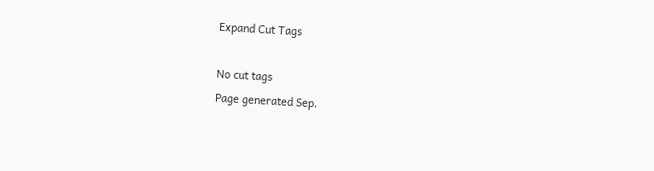Expand Cut Tags

No cut tags
Page generated Sep.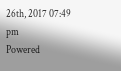26th, 2017 07:49 pm
Powered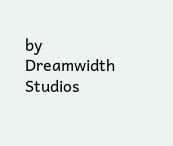by Dreamwidth Studios